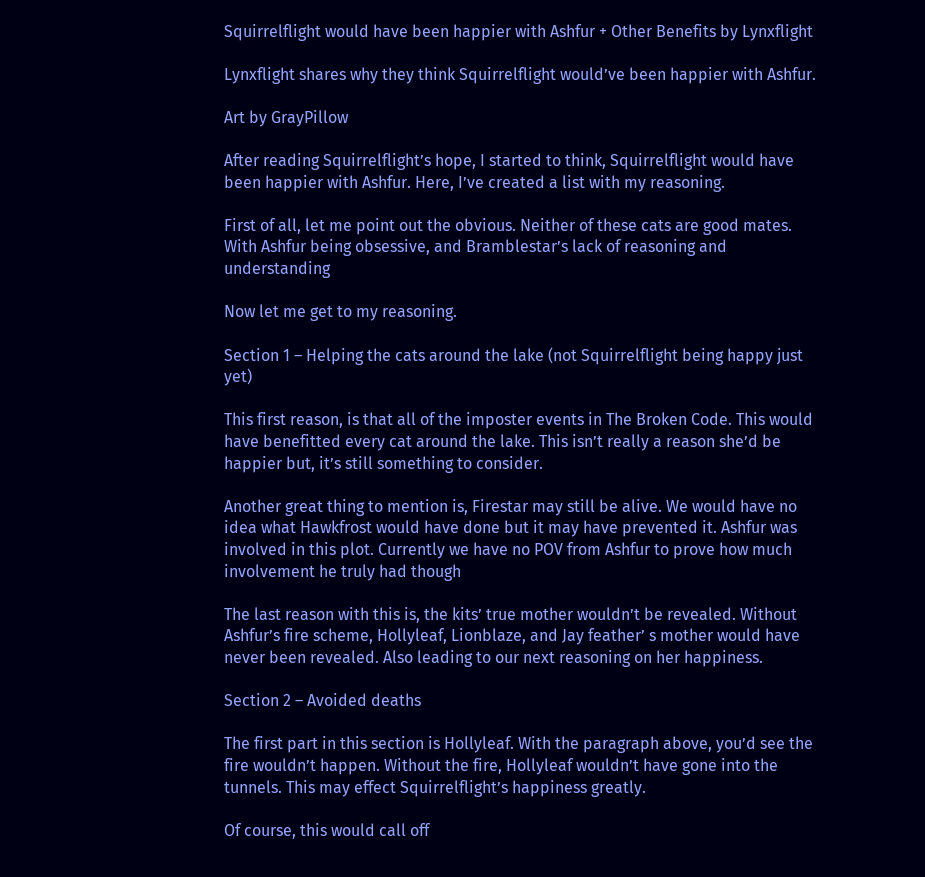Squirrelflight would have been happier with Ashfur + Other Benefits by Lynxflight

Lynxflight shares why they think Squirrelflight would’ve been happier with Ashfur.

Art by GrayPillow

After reading Squirrelflight’s hope, I started to think, Squirrelflight would have been happier with Ashfur. Here, I’ve created a list with my reasoning.

First of all, let me point out the obvious. Neither of these cats are good mates. With Ashfur being obsessive, and Bramblestar’s lack of reasoning and understanding

Now let me get to my reasoning.

Section 1 – Helping the cats around the lake (not Squirrelflight being happy just yet)

This first reason, is that all of the imposter events in The Broken Code. This would have benefitted every cat around the lake. This isn’t really a reason she’d be happier but, it’s still something to consider.

Another great thing to mention is, Firestar may still be alive. We would have no idea what Hawkfrost would have done but it may have prevented it. Ashfur was involved in this plot. Currently we have no POV from Ashfur to prove how much involvement he truly had though

The last reason with this is, the kits’ true mother wouldn’t be revealed. Without Ashfur’s fire scheme, Hollyleaf, Lionblaze, and Jay feather’ s mother would have never been revealed. Also leading to our next reasoning on her happiness.

Section 2 – Avoided deaths

The first part in this section is Hollyleaf. With the paragraph above, you’d see the fire wouldn’t happen. Without the fire, Hollyleaf wouldn’t have gone into the tunnels. This may effect Squirrelflight’s happiness greatly.

Of course, this would call off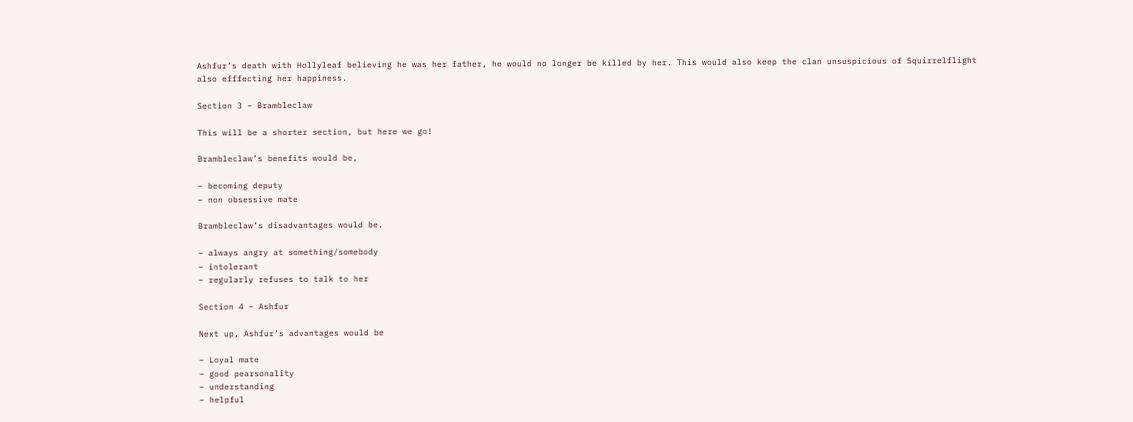Ashfur’s death with Hollyleaf believing he was her father, he would no longer be killed by her. This would also keep the clan unsuspicious of Squirrelflight also efffecting her happiness.

Section 3 – Brambleclaw

This will be a shorter section, but here we go!

Brambleclaw’s benefits would be,

– becoming deputy
– non obsessive mate

Brambleclaw’s disadvantages would be.

– always angry at something/somebody
– intolerant
– regularly refuses to talk to her

Section 4 – Ashfur

Next up, Ashfur’s advantages would be

– Loyal mate
– good pearsonality
– understanding
– helpful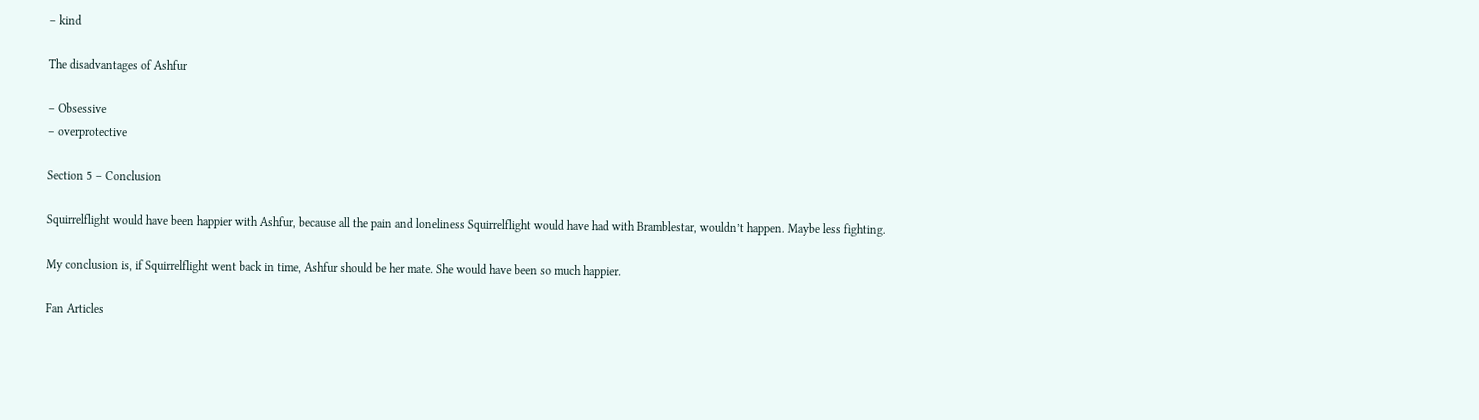– kind

The disadvantages of Ashfur

– Obsessive
– overprotective

Section 5 – Conclusion

Squirrelflight would have been happier with Ashfur, because all the pain and loneliness Squirrelflight would have had with Bramblestar, wouldn’t happen. Maybe less fighting.

My conclusion is, if Squirrelflight went back in time, Ashfur should be her mate. She would have been so much happier.

Fan Articles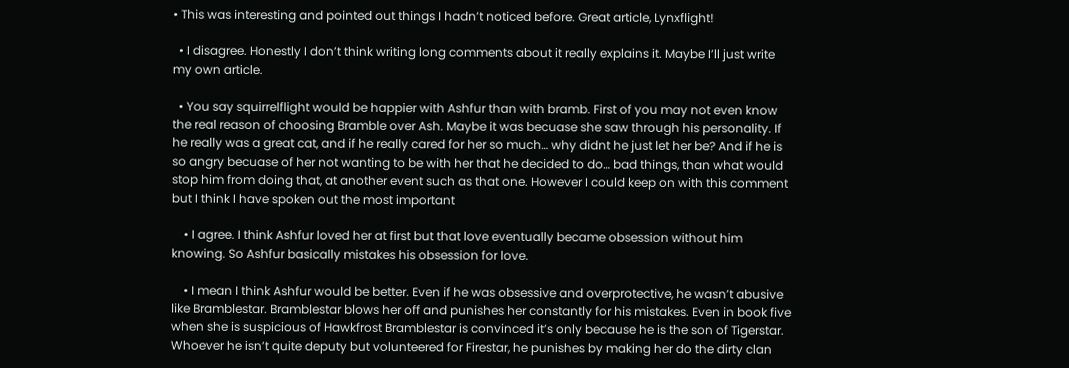• This was interesting and pointed out things I hadn’t noticed before. Great article, Lynxflight!

  • I disagree. Honestly I don’t think writing long comments about it really explains it. Maybe I’ll just write my own article.

  • You say squirrelflight would be happier with Ashfur than with bramb. First of you may not even know the real reason of choosing Bramble over Ash. Maybe it was becuase she saw through his personality. If he really was a great cat, and if he really cared for her so much… why didnt he just let her be? And if he is so angry becuase of her not wanting to be with her that he decided to do… bad things, than what would stop him from doing that, at another event such as that one. However I could keep on with this comment but I think I have spoken out the most important

    • I agree. I think Ashfur loved her at first but that love eventually became obsession without him knowing. So Ashfur basically mistakes his obsession for love.

    • I mean I think Ashfur would be better. Even if he was obsessive and overprotective, he wasn’t abusive like Bramblestar. Bramblestar blows her off and punishes her constantly for his mistakes. Even in book five when she is suspicious of Hawkfrost Bramblestar is convinced it’s only because he is the son of Tigerstar. Whoever he isn’t quite deputy but volunteered for Firestar, he punishes by making her do the dirty clan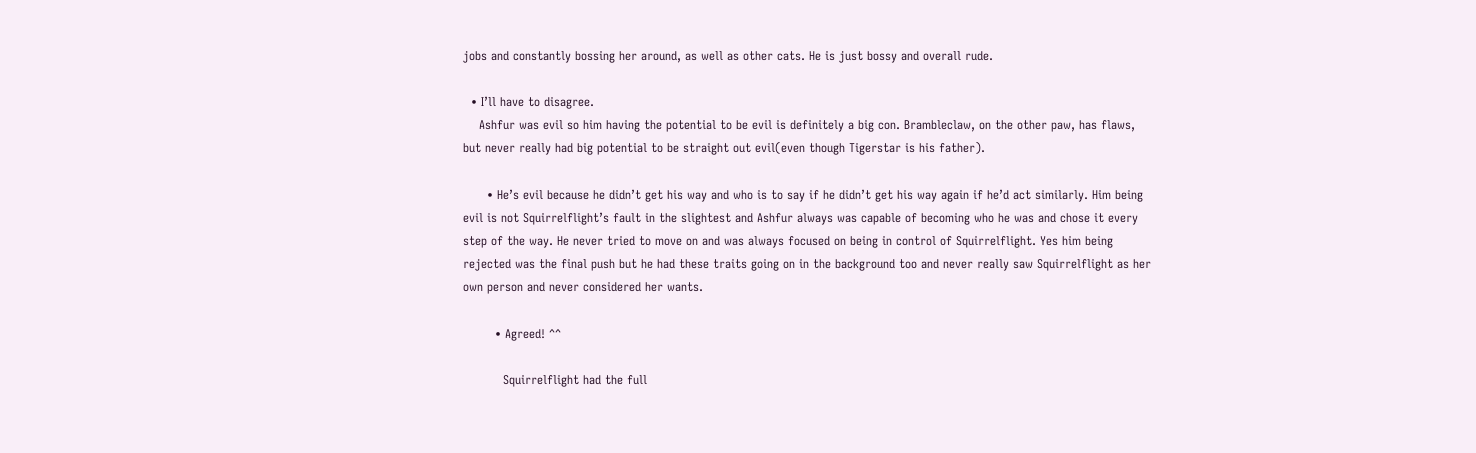jobs and constantly bossing her around, as well as other cats. He is just bossy and overall rude.

  • I’ll have to disagree.
    Ashfur was evil so him having the potential to be evil is definitely a big con. Brambleclaw, on the other paw, has flaws, but never really had big potential to be straight out evil(even though Tigerstar is his father).

      • He’s evil because he didn’t get his way and who is to say if he didn’t get his way again if he’d act similarly. Him being evil is not Squirrelflight’s fault in the slightest and Ashfur always was capable of becoming who he was and chose it every step of the way. He never tried to move on and was always focused on being in control of Squirrelflight. Yes him being rejected was the final push but he had these traits going on in the background too and never really saw Squirrelflight as her own person and never considered her wants.

        • Agreed! ^^

          Squirrelflight had the full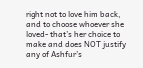right not to love him back, and to choose whoever she loved- that’s her choice to make and does NOT justify any of Ashfur’s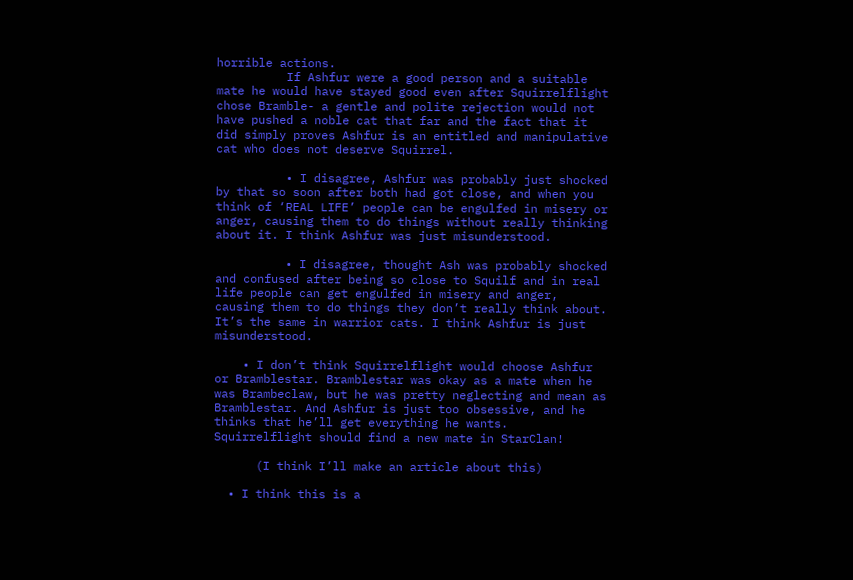horrible actions.
          If Ashfur were a good person and a suitable mate he would have stayed good even after Squirrelflight chose Bramble- a gentle and polite rejection would not have pushed a noble cat that far and the fact that it did simply proves Ashfur is an entitled and manipulative cat who does not deserve Squirrel.

          • I disagree, Ashfur was probably just shocked by that so soon after both had got close, and when you think of ‘REAL LIFE’ people can be engulfed in misery or anger, causing them to do things without really thinking about it. I think Ashfur was just misunderstood.

          • I disagree, thought Ash was probably shocked and confused after being so close to Squilf and in real life people can get engulfed in misery and anger, causing them to do things they don’t really think about. It’s the same in warrior cats. I think Ashfur is just misunderstood.

    • I don’t think Squirrelflight would choose Ashfur or Bramblestar. Bramblestar was okay as a mate when he was Brambeclaw, but he was pretty neglecting and mean as Bramblestar. And Ashfur is just too obsessive, and he thinks that he’ll get everything he wants. Squirrelflight should find a new mate in StarClan!

      (I think I’ll make an article about this)

  • I think this is a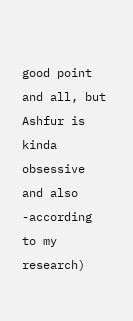good point and all, but Ashfur is kinda obsessive and also -according to my research)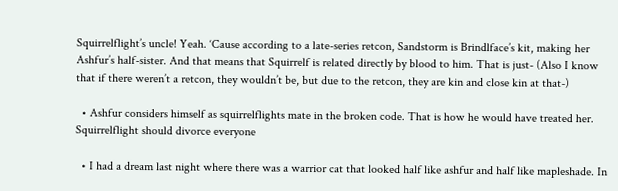Squirrelflight’s uncle! Yeah. ‘Cause according to a late-series retcon, Sandstorm is Brindlface’s kit, making her Ashfur’s half-sister. And that means that Squirrelf is related directly by blood to him. That is just- (Also I know that if there weren’t a retcon, they wouldn’t be, but due to the retcon, they are kin and close kin at that-)

  • Ashfur considers himself as squirrelflights mate in the broken code. That is how he would have treated her. Squirrelflight should divorce everyone

  • I had a dream last night where there was a warrior cat that looked half like ashfur and half like mapleshade. In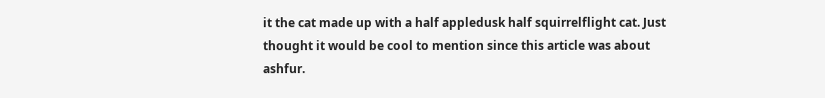it the cat made up with a half appledusk half squirrelflight cat. Just thought it would be cool to mention since this article was about ashfur.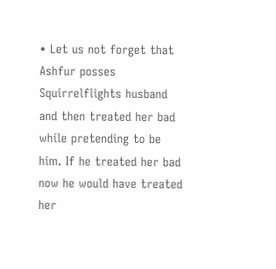• Let us not forget that Ashfur posses Squirrelflights husband and then treated her bad while pretending to be him. If he treated her bad now he would have treated her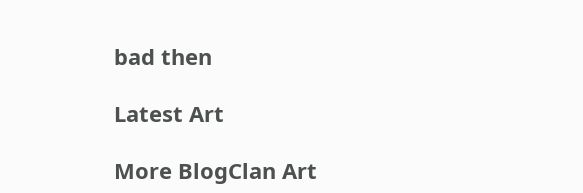bad then

Latest Art

More BlogClan Art